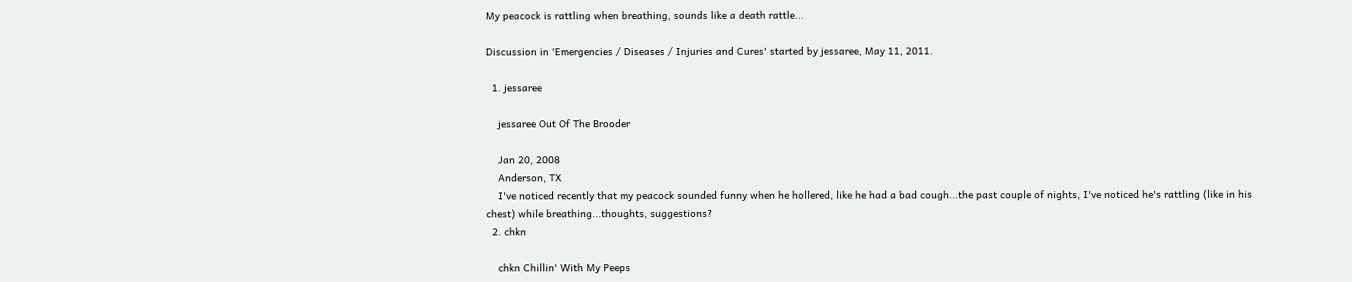My peacock is rattling when breathing, sounds like a death rattle...

Discussion in 'Emergencies / Diseases / Injuries and Cures' started by jessaree, May 11, 2011.

  1. jessaree

    jessaree Out Of The Brooder

    Jan 20, 2008
    Anderson, TX
    I've noticed recently that my peacock sounded funny when he hollered, like he had a bad cough...the past couple of nights, I've noticed he's rattling (like in his chest) while breathing...thoughts, suggestions?
  2. chkn

    chkn Chillin' With My Peeps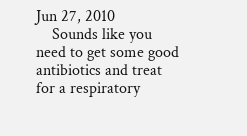Jun 27, 2010
    Sounds like you need to get some good antibiotics and treat for a respiratory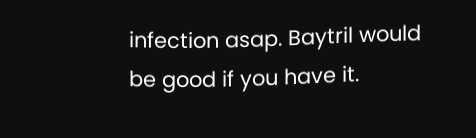infection asap. Baytril would be good if you have it.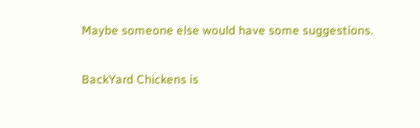Maybe someone else would have some suggestions.

BackYard Chickens is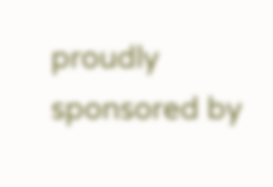proudly sponsored by